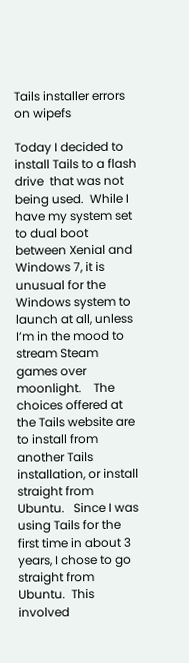Tails installer errors on wipefs

Today I decided to install Tails to a flash drive  that was not being used.  While I have my system set to dual boot between Xenial and Windows 7, it is unusual for the Windows system to launch at all, unless I’m in the mood to stream Steam games over moonlight.    The choices offered at the Tails website are to install from another Tails installation, or install straight from Ubuntu.   Since I was using Tails for the first time in about 3 years, I chose to go straight from Ubuntu.  This involved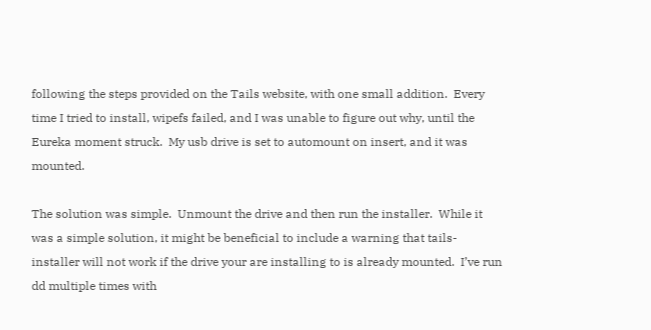following the steps provided on the Tails website, with one small addition.  Every time I tried to install, wipefs failed, and I was unable to figure out why, until the Eureka moment struck.  My usb drive is set to automount on insert, and it was mounted.

The solution was simple.  Unmount the drive and then run the installer.  While it was a simple solution, it might be beneficial to include a warning that tails-installer will not work if the drive your are installing to is already mounted.  I’ve run dd multiple times with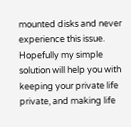mounted disks and never experience this issue.  Hopefully my simple solution will help you with keeping your private life private, and making life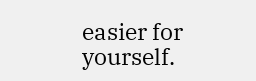easier for yourself.